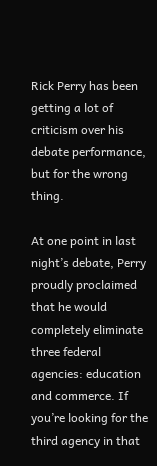Rick Perry has been getting a lot of criticism over his debate performance, but for the wrong thing.

At one point in last night’s debate, Perry proudly proclaimed that he would completely eliminate three federal agencies: education and commerce. If you’re looking for the third agency in that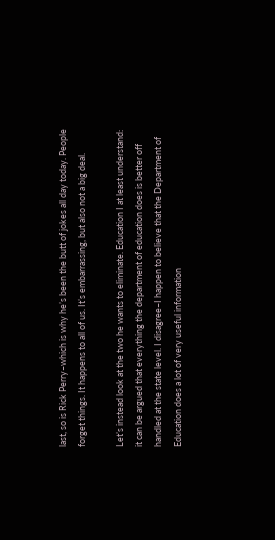last, so is Rick Perry–which is why he’s been the butt of jokes all day today. People forget things. It happens to all of us. It’s embarrassing, but also not a big deal.

Let’s instead look at the two he wants to eliminate. Education I at least understand: it can be argued that everything the department of education does is better off handled at the state level. I disagree–I happen to believe that the Department of Education does a lot of very useful information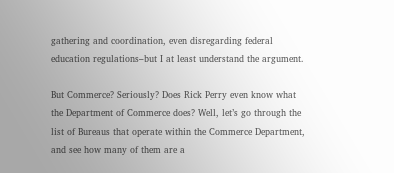gathering and coordination, even disregarding federal education regulations–but I at least understand the argument.

But Commerce? Seriously? Does Rick Perry even know what the Department of Commerce does? Well, let’s go through the list of Bureaus that operate within the Commerce Department, and see how many of them are a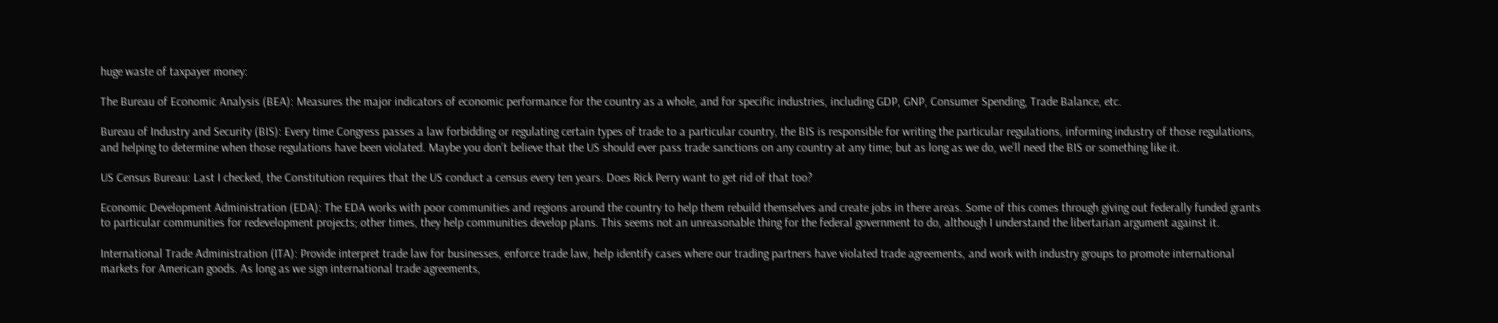huge waste of taxpayer money:

The Bureau of Economic Analysis (BEA): Measures the major indicators of economic performance for the country as a whole, and for specific industries, including GDP, GNP, Consumer Spending, Trade Balance, etc.

Bureau of Industry and Security (BIS): Every time Congress passes a law forbidding or regulating certain types of trade to a particular country, the BIS is responsible for writing the particular regulations, informing industry of those regulations, and helping to determine when those regulations have been violated. Maybe you don’t believe that the US should ever pass trade sanctions on any country at any time; but as long as we do, we’ll need the BIS or something like it.

US Census Bureau: Last I checked, the Constitution requires that the US conduct a census every ten years. Does Rick Perry want to get rid of that too?

Economic Development Administration (EDA): The EDA works with poor communities and regions around the country to help them rebuild themselves and create jobs in there areas. Some of this comes through giving out federally funded grants to particular communities for redevelopment projects; other times, they help communities develop plans. This seems not an unreasonable thing for the federal government to do, although I understand the libertarian argument against it.

International Trade Administration (ITA): Provide interpret trade law for businesses, enforce trade law, help identify cases where our trading partners have violated trade agreements, and work with industry groups to promote international markets for American goods. As long as we sign international trade agreements,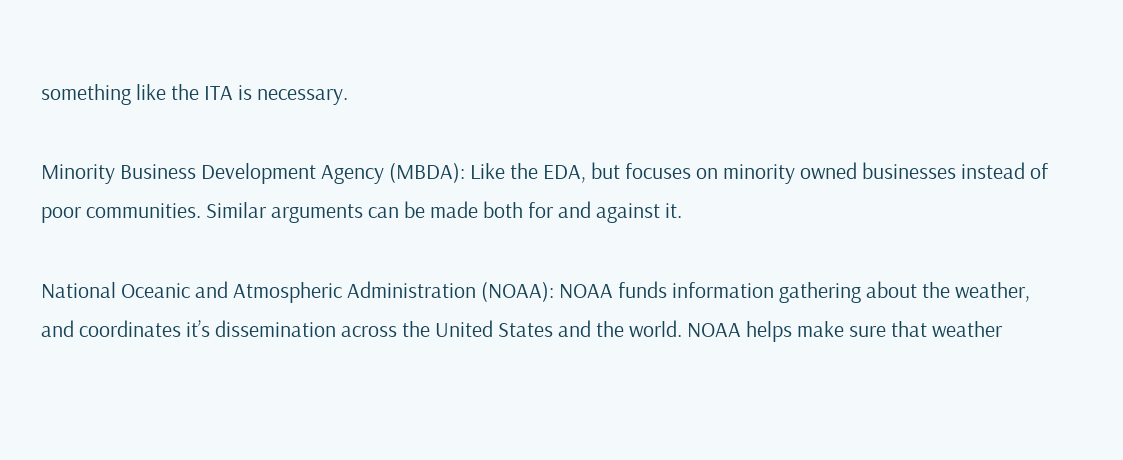something like the ITA is necessary.

Minority Business Development Agency (MBDA): Like the EDA, but focuses on minority owned businesses instead of poor communities. Similar arguments can be made both for and against it.

National Oceanic and Atmospheric Administration (NOAA): NOAA funds information gathering about the weather, and coordinates it’s dissemination across the United States and the world. NOAA helps make sure that weather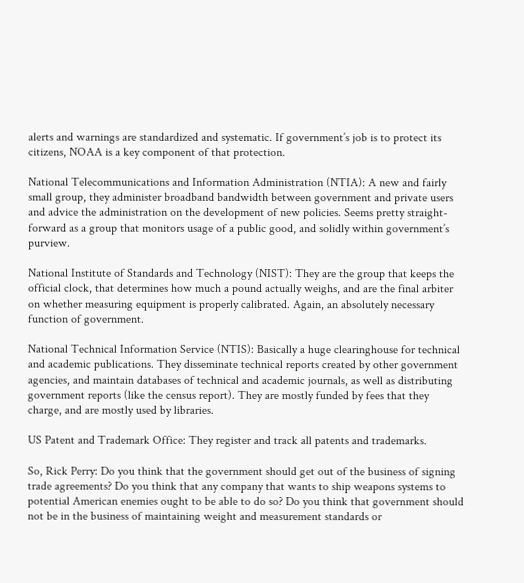alerts and warnings are standardized and systematic. If government’s job is to protect its citizens, NOAA is a key component of that protection.

National Telecommunications and Information Administration (NTIA): A new and fairly small group, they administer broadband bandwidth between government and private users and advice the administration on the development of new policies. Seems pretty straight-forward as a group that monitors usage of a public good, and solidly within government’s purview.

National Institute of Standards and Technology (NIST): They are the group that keeps the official clock, that determines how much a pound actually weighs, and are the final arbiter on whether measuring equipment is properly calibrated. Again, an absolutely necessary function of government.

National Technical Information Service (NTIS): Basically a huge clearinghouse for technical and academic publications. They disseminate technical reports created by other government agencies, and maintain databases of technical and academic journals, as well as distributing government reports (like the census report). They are mostly funded by fees that they charge, and are mostly used by libraries.

US Patent and Trademark Office: They register and track all patents and trademarks.

So, Rick Perry: Do you think that the government should get out of the business of signing trade agreements? Do you think that any company that wants to ship weapons systems to potential American enemies ought to be able to do so? Do you think that government should not be in the business of maintaining weight and measurement standards or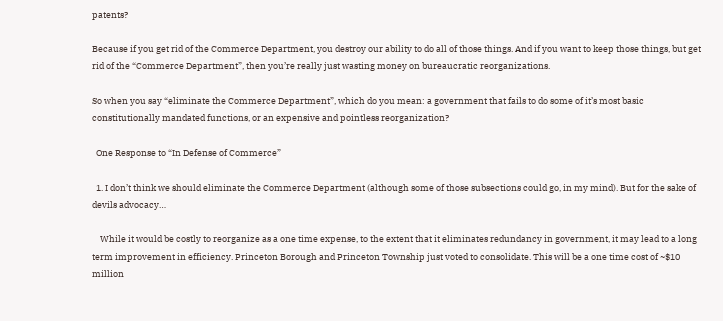patents?

Because if you get rid of the Commerce Department, you destroy our ability to do all of those things. And if you want to keep those things, but get rid of the “Commerce Department”, then you’re really just wasting money on bureaucratic reorganizations.

So when you say “eliminate the Commerce Department”, which do you mean: a government that fails to do some of it’s most basic constitutionally mandated functions, or an expensive and pointless reorganization?

  One Response to “In Defense of Commerce”

  1. I don’t think we should eliminate the Commerce Department (although some of those subsections could go, in my mind). But for the sake of devils advocacy…

    While it would be costly to reorganize as a one time expense, to the extent that it eliminates redundancy in government, it may lead to a long term improvement in efficiency. Princeton Borough and Princeton Township just voted to consolidate. This will be a one time cost of ~$10 million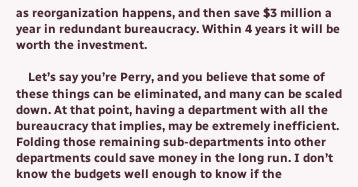as reorganization happens, and then save $3 million a year in redundant bureaucracy. Within 4 years it will be worth the investment.

    Let’s say you’re Perry, and you believe that some of these things can be eliminated, and many can be scaled down. At that point, having a department with all the bureaucracy that implies, may be extremely inefficient. Folding those remaining sub-departments into other departments could save money in the long run. I don’t know the budgets well enough to know if the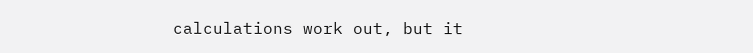calculations work out, but it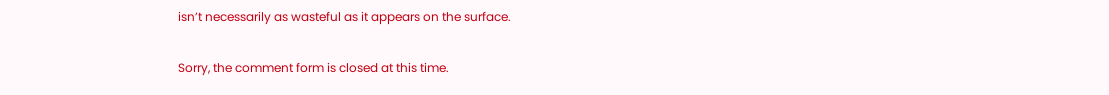isn’t necessarily as wasteful as it appears on the surface.

Sorry, the comment form is closed at this time.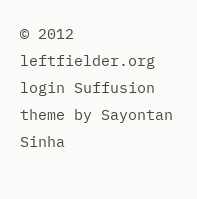© 2012 leftfielder.org login Suffusion theme by Sayontan Sinha